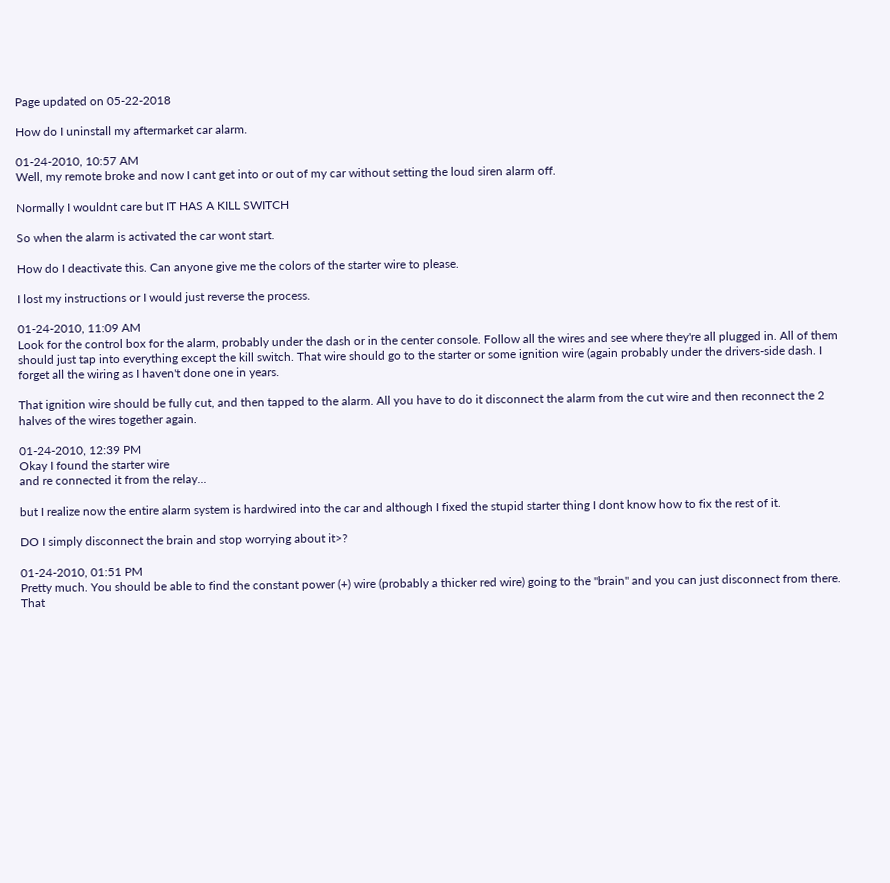Page updated on 05-22-2018

How do I uninstall my aftermarket car alarm.

01-24-2010, 10:57 AM
Well, my remote broke and now I cant get into or out of my car without setting the loud siren alarm off.

Normally I wouldnt care but IT HAS A KILL SWITCH

So when the alarm is activated the car wont start.

How do I deactivate this. Can anyone give me the colors of the starter wire to please.

I lost my instructions or I would just reverse the process.

01-24-2010, 11:09 AM
Look for the control box for the alarm, probably under the dash or in the center console. Follow all the wires and see where they're all plugged in. All of them should just tap into everything except the kill switch. That wire should go to the starter or some ignition wire (again probably under the drivers-side dash. I forget all the wiring as I haven't done one in years.

That ignition wire should be fully cut, and then tapped to the alarm. All you have to do it disconnect the alarm from the cut wire and then reconnect the 2 halves of the wires together again.

01-24-2010, 12:39 PM
Okay I found the starter wire
and re connected it from the relay...

but I realize now the entire alarm system is hardwired into the car and although I fixed the stupid starter thing I dont know how to fix the rest of it.

DO I simply disconnect the brain and stop worrying about it>?

01-24-2010, 01:51 PM
Pretty much. You should be able to find the constant power (+) wire (probably a thicker red wire) going to the "brain" and you can just disconnect from there. That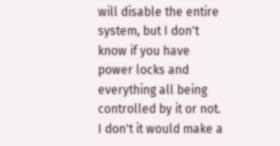will disable the entire system, but I don't know if you have power locks and everything all being controlled by it or not. I don't it would make a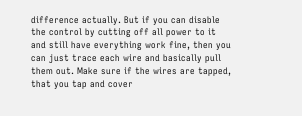difference actually. But if you can disable the control by cutting off all power to it and still have everything work fine, then you can just trace each wire and basically pull them out. Make sure if the wires are tapped, that you tap and cover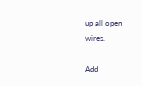up all open wires.

Add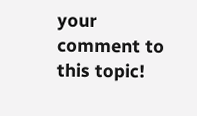your comment to this topic!